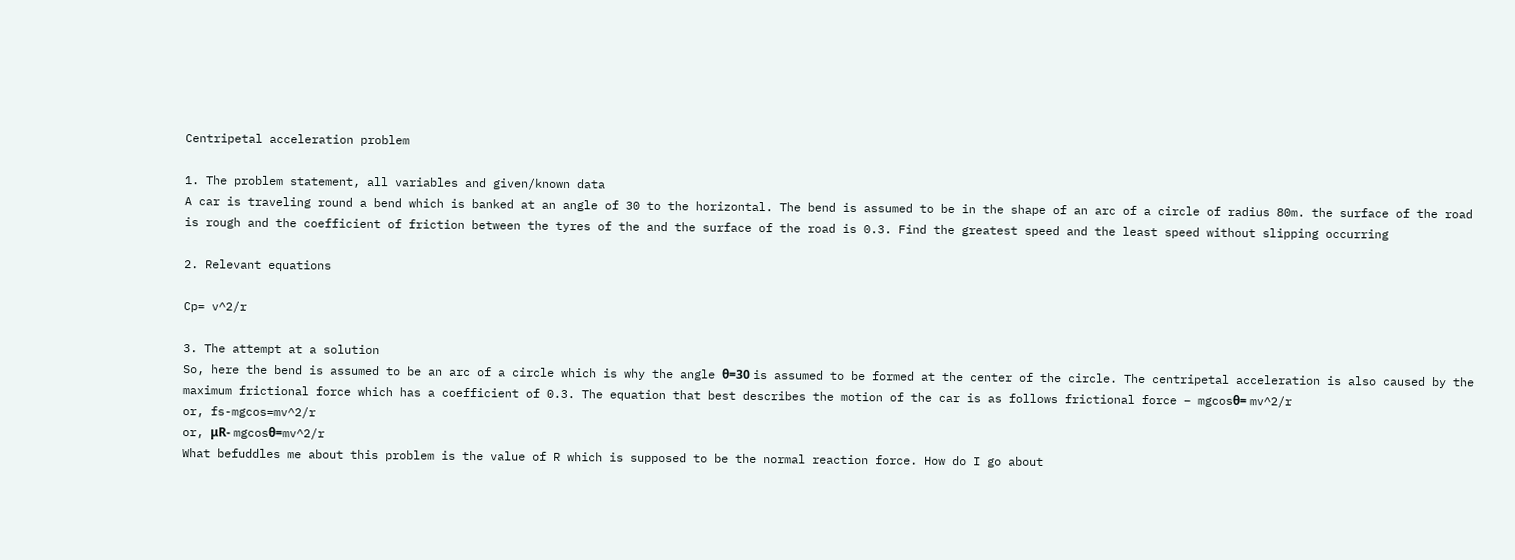Centripetal acceleration problem

1. The problem statement, all variables and given/known data
A car is traveling round a bend which is banked at an angle of 30 to the horizontal. The bend is assumed to be in the shape of an arc of a circle of radius 80m. the surface of the road is rough and the coefficient of friction between the tyres of the and the surface of the road is 0.3. Find the greatest speed and the least speed without slipping occurring

2. Relevant equations

Cp= v^2/r

3. The attempt at a solution
So, here the bend is assumed to be an arc of a circle which is why the angle θ=30 is assumed to be formed at the center of the circle. The centripetal acceleration is also caused by the maximum frictional force which has a coefficient of 0.3. The equation that best describes the motion of the car is as follows frictional force – mgcosθ= mv^2/r
or, fs-mgcos=mv^2/r
or, μR- mgcosθ=mv^2/r
What befuddles me about this problem is the value of R which is supposed to be the normal reaction force. How do I go about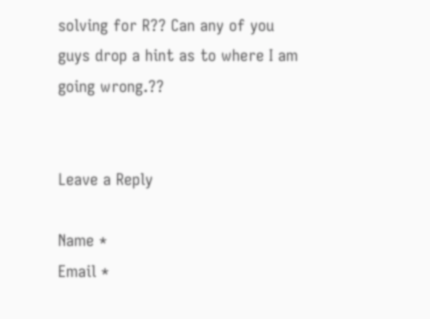solving for R?? Can any of you guys drop a hint as to where I am going wrong.??


Leave a Reply

Name *
Email *